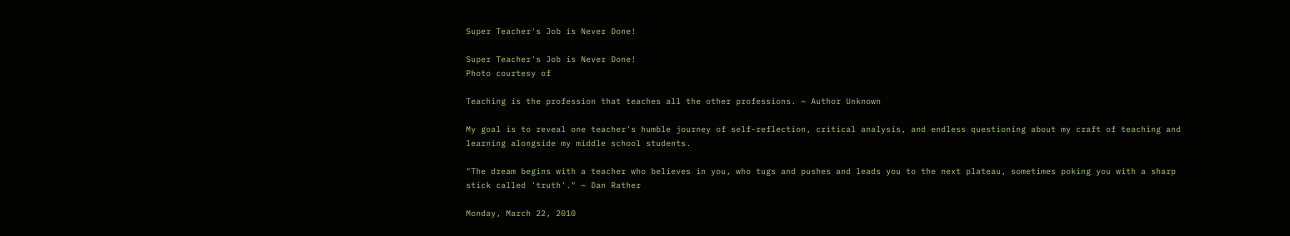Super Teacher's Job is Never Done!

Super Teacher's Job is Never Done!
Photo courtesy of

Teaching is the profession that teaches all the other professions. ~ Author Unknown

My goal is to reveal one teacher's humble journey of self-reflection, critical analysis, and endless questioning about my craft of teaching and learning alongside my middle school students.

"The dream begins with a teacher who believes in you, who tugs and pushes and leads you to the next plateau, sometimes poking you with a sharp stick called 'truth'." ~ Dan Rather

Monday, March 22, 2010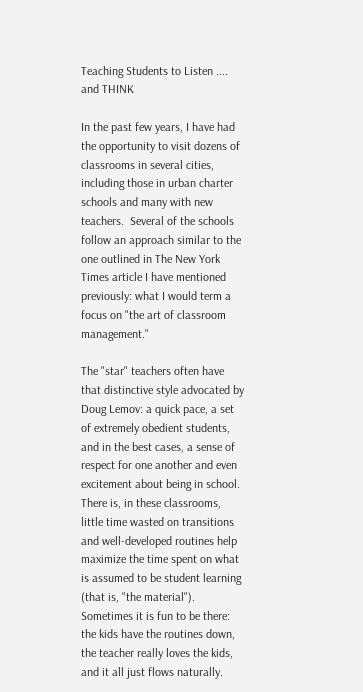Teaching Students to Listen .... and THINK

In the past few years, I have had the opportunity to visit dozens of classrooms in several cities, including those in urban charter schools and many with new teachers.  Several of the schools follow an approach similar to the one outlined in The New York Times article I have mentioned previously: what I would term a focus on "the art of classroom management."

The "star" teachers often have that distinctive style advocated by Doug Lemov: a quick pace, a set of extremely obedient students, and in the best cases, a sense of respect for one another and even excitement about being in school. There is, in these classrooms, little time wasted on transitions and well-developed routines help maximize the time spent on what is assumed to be student learning (that is, "the material"). Sometimes it is fun to be there: the kids have the routines down, the teacher really loves the kids, and it all just flows naturally.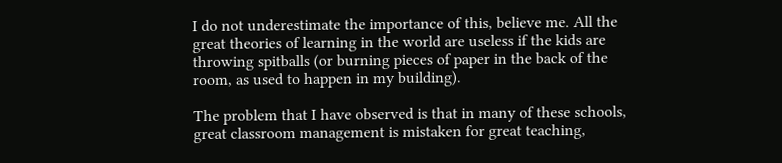I do not underestimate the importance of this, believe me. All the great theories of learning in the world are useless if the kids are throwing spitballs (or burning pieces of paper in the back of the room, as used to happen in my building).

The problem that I have observed is that in many of these schools, great classroom management is mistaken for great teaching,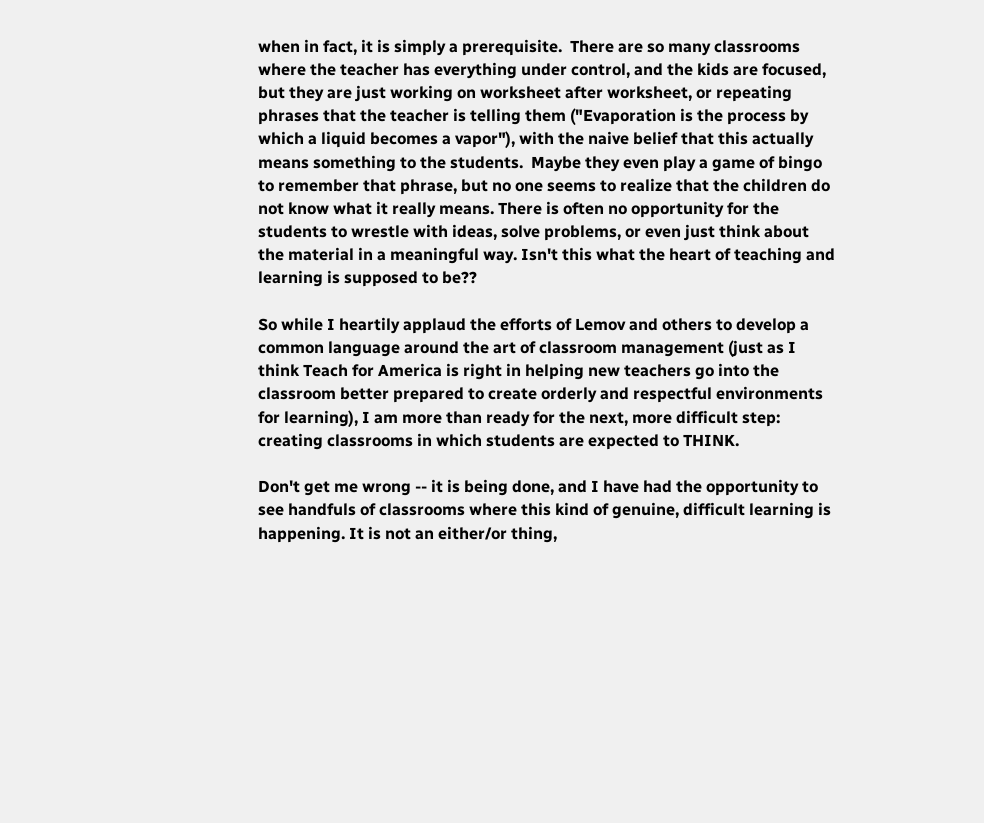when in fact, it is simply a prerequisite.  There are so many classrooms where the teacher has everything under control, and the kids are focused, but they are just working on worksheet after worksheet, or repeating phrases that the teacher is telling them ("Evaporation is the process by which a liquid becomes a vapor"), with the naive belief that this actually means something to the students.  Maybe they even play a game of bingo to remember that phrase, but no one seems to realize that the children do not know what it really means. There is often no opportunity for the students to wrestle with ideas, solve problems, or even just think about the material in a meaningful way. Isn't this what the heart of teaching and learning is supposed to be??

So while I heartily applaud the efforts of Lemov and others to develop a common language around the art of classroom management (just as I think Teach for America is right in helping new teachers go into the classroom better prepared to create orderly and respectful environments for learning), I am more than ready for the next, more difficult step: creating classrooms in which students are expected to THINK.

Don't get me wrong -- it is being done, and I have had the opportunity to see handfuls of classrooms where this kind of genuine, difficult learning is happening. It is not an either/or thing,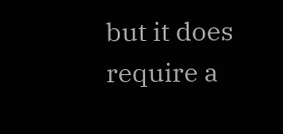but it does require a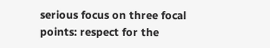serious focus on three focal points: respect for the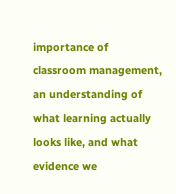importance of classroom management, an understanding of what learning actually looks like, and what evidence we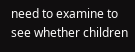need to examine to see whether children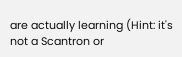are actually learning (Hint: it's not a Scantron or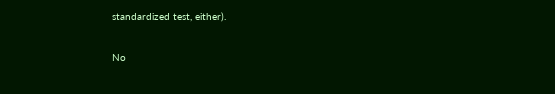standardized test, either).

No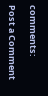comments:

Post a Comment